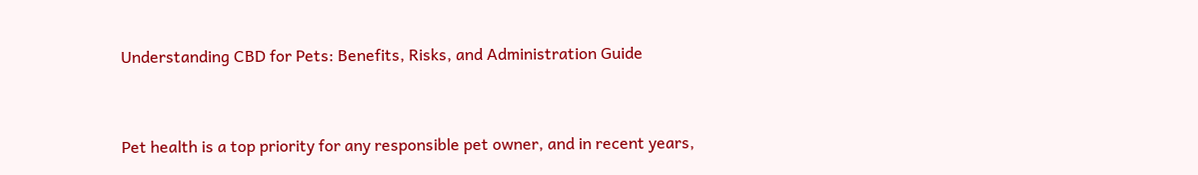Understanding CBD for Pets: Benefits, Risks, and Administration Guide


Pet health is a top priority for any responsible pet owner, and in recent years,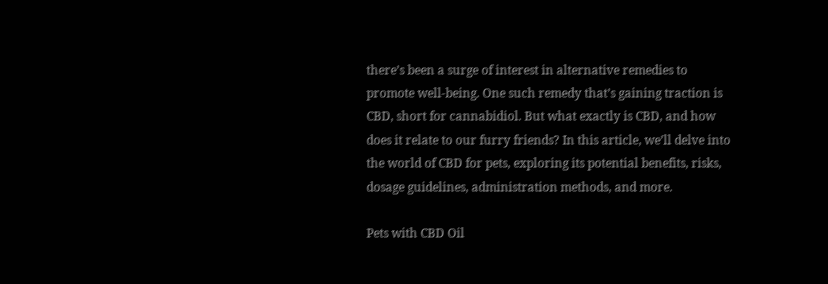there’s been a surge of interest in alternative remedies to promote well-being. One such remedy that’s gaining traction is CBD, short for cannabidiol. But what exactly is CBD, and how does it relate to our furry friends? In this article, we’ll delve into the world of CBD for pets, exploring its potential benefits, risks, dosage guidelines, administration methods, and more.

Pets with CBD Oil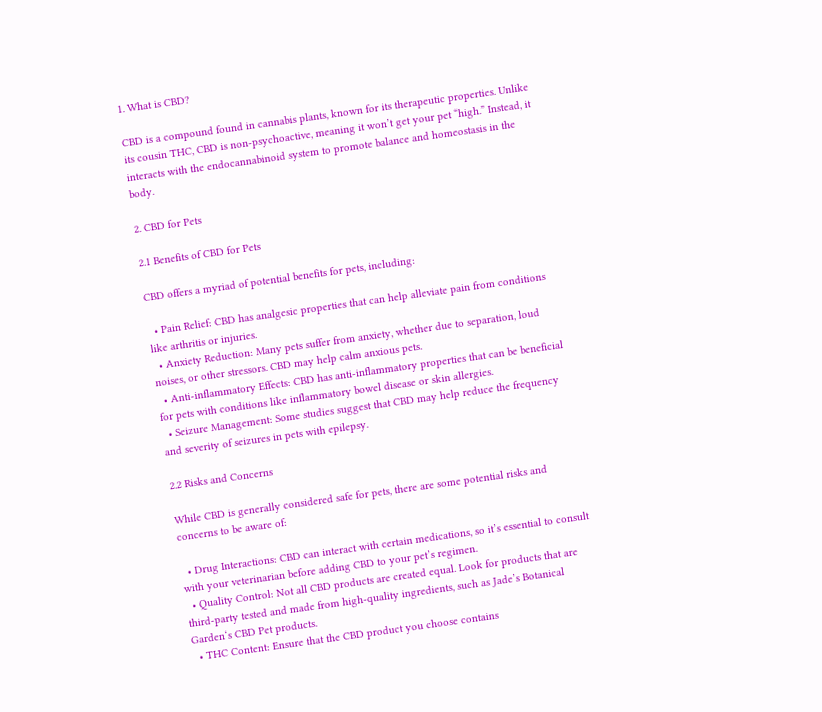1. What is CBD?

CBD is a compound found in cannabis plants, known for its therapeutic properties. Unlike its cousin THC, CBD is non-psychoactive, meaning it won’t get your pet “high.” Instead, it interacts with the endocannabinoid system to promote balance and homeostasis in the body.

2. CBD for Pets

2.1 Benefits of CBD for Pets

CBD offers a myriad of potential benefits for pets, including:

  • Pain Relief: CBD has analgesic properties that can help alleviate pain from conditions like arthritis or injuries.
  • Anxiety Reduction: Many pets suffer from anxiety, whether due to separation, loud noises, or other stressors. CBD may help calm anxious pets.
  • Anti-inflammatory Effects: CBD has anti-inflammatory properties that can be beneficial for pets with conditions like inflammatory bowel disease or skin allergies.
  • Seizure Management: Some studies suggest that CBD may help reduce the frequency and severity of seizures in pets with epilepsy.

2.2 Risks and Concerns

While CBD is generally considered safe for pets, there are some potential risks and concerns to be aware of:

  • Drug Interactions: CBD can interact with certain medications, so it’s essential to consult with your veterinarian before adding CBD to your pet’s regimen.
  • Quality Control: Not all CBD products are created equal. Look for products that are third-party tested and made from high-quality ingredients, such as Jade’s Botanical Garden‘s CBD Pet products.
  • THC Content: Ensure that the CBD product you choose contains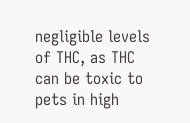negligible levels of THC, as THC can be toxic to pets in high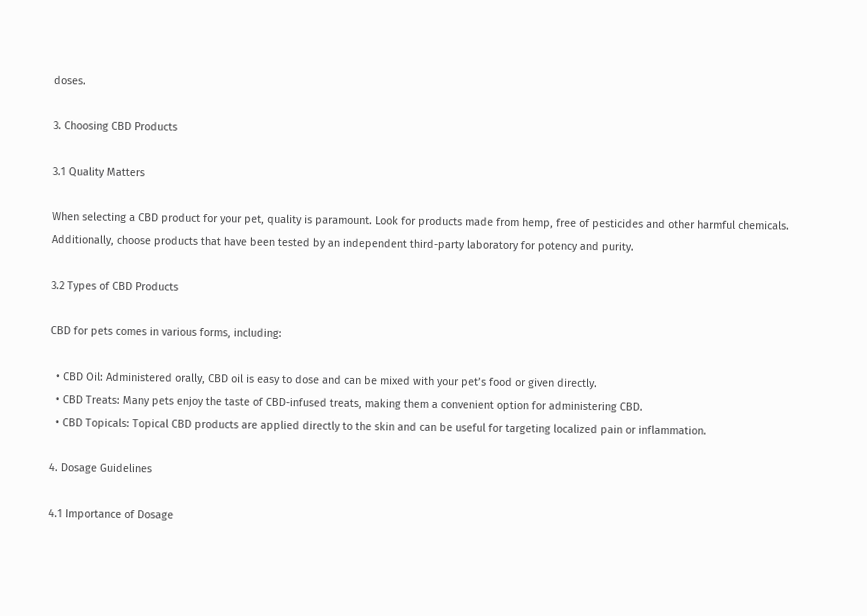doses.

3. Choosing CBD Products

3.1 Quality Matters

When selecting a CBD product for your pet, quality is paramount. Look for products made from hemp, free of pesticides and other harmful chemicals. Additionally, choose products that have been tested by an independent third-party laboratory for potency and purity.

3.2 Types of CBD Products

CBD for pets comes in various forms, including:

  • CBD Oil: Administered orally, CBD oil is easy to dose and can be mixed with your pet’s food or given directly.
  • CBD Treats: Many pets enjoy the taste of CBD-infused treats, making them a convenient option for administering CBD.
  • CBD Topicals: Topical CBD products are applied directly to the skin and can be useful for targeting localized pain or inflammation.

4. Dosage Guidelines

4.1 Importance of Dosage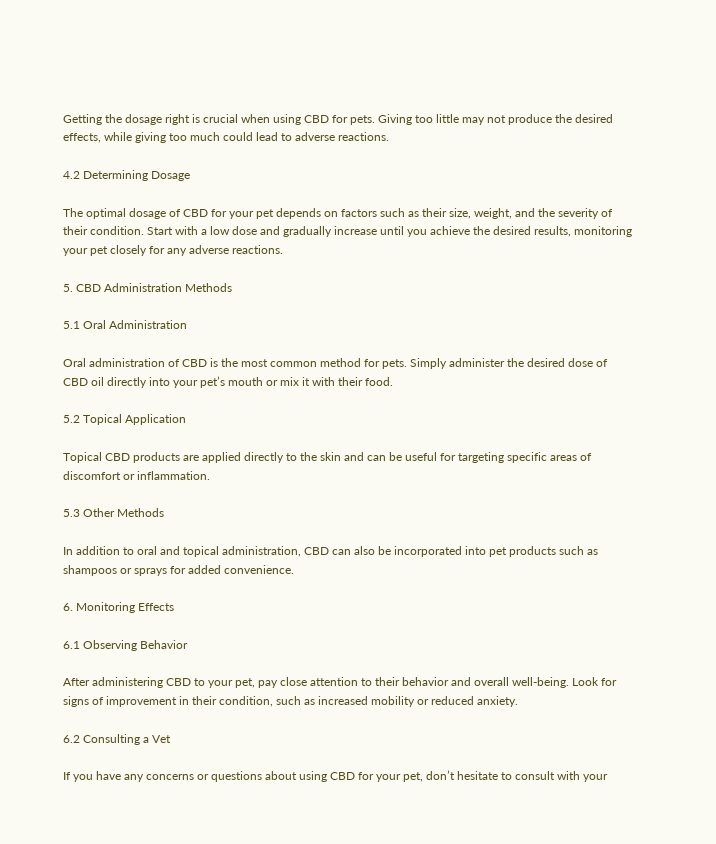Getting the dosage right is crucial when using CBD for pets. Giving too little may not produce the desired effects, while giving too much could lead to adverse reactions.

4.2 Determining Dosage

The optimal dosage of CBD for your pet depends on factors such as their size, weight, and the severity of their condition. Start with a low dose and gradually increase until you achieve the desired results, monitoring your pet closely for any adverse reactions.

5. CBD Administration Methods

5.1 Oral Administration

Oral administration of CBD is the most common method for pets. Simply administer the desired dose of CBD oil directly into your pet’s mouth or mix it with their food.

5.2 Topical Application

Topical CBD products are applied directly to the skin and can be useful for targeting specific areas of discomfort or inflammation.

5.3 Other Methods

In addition to oral and topical administration, CBD can also be incorporated into pet products such as shampoos or sprays for added convenience.

6. Monitoring Effects

6.1 Observing Behavior

After administering CBD to your pet, pay close attention to their behavior and overall well-being. Look for signs of improvement in their condition, such as increased mobility or reduced anxiety.

6.2 Consulting a Vet

If you have any concerns or questions about using CBD for your pet, don’t hesitate to consult with your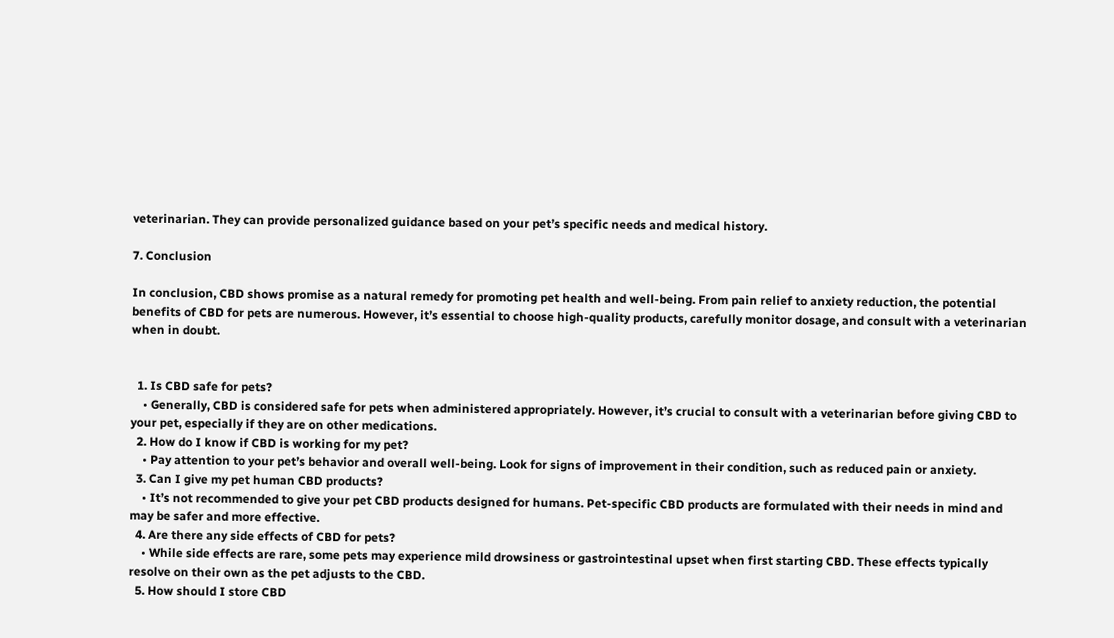veterinarian. They can provide personalized guidance based on your pet’s specific needs and medical history.

7. Conclusion

In conclusion, CBD shows promise as a natural remedy for promoting pet health and well-being. From pain relief to anxiety reduction, the potential benefits of CBD for pets are numerous. However, it’s essential to choose high-quality products, carefully monitor dosage, and consult with a veterinarian when in doubt.


  1. Is CBD safe for pets?
    • Generally, CBD is considered safe for pets when administered appropriately. However, it’s crucial to consult with a veterinarian before giving CBD to your pet, especially if they are on other medications.
  2. How do I know if CBD is working for my pet?
    • Pay attention to your pet’s behavior and overall well-being. Look for signs of improvement in their condition, such as reduced pain or anxiety.
  3. Can I give my pet human CBD products?
    • It’s not recommended to give your pet CBD products designed for humans. Pet-specific CBD products are formulated with their needs in mind and may be safer and more effective.
  4. Are there any side effects of CBD for pets?
    • While side effects are rare, some pets may experience mild drowsiness or gastrointestinal upset when first starting CBD. These effects typically resolve on their own as the pet adjusts to the CBD.
  5. How should I store CBD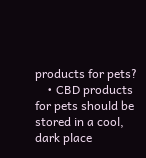products for pets?
    • CBD products for pets should be stored in a cool, dark place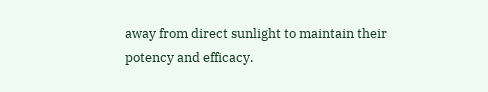away from direct sunlight to maintain their potency and efficacy.